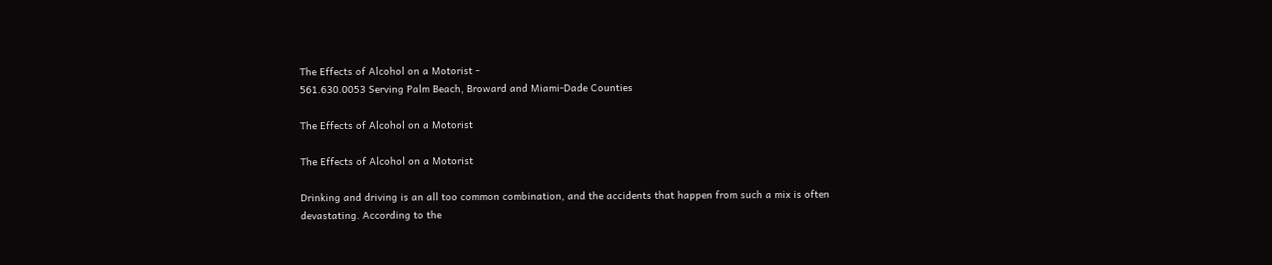The Effects of Alcohol on a Motorist -
561.630.0053 Serving Palm Beach, Broward and Miami-Dade Counties

The Effects of Alcohol on a Motorist

The Effects of Alcohol on a Motorist

Drinking and driving is an all too common combination, and the accidents that happen from such a mix is often devastating. According to the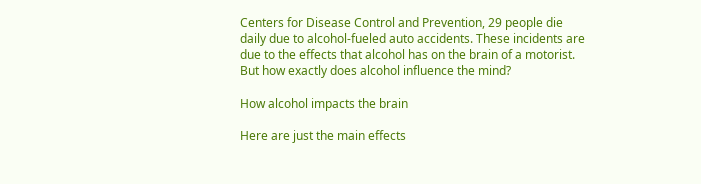Centers for Disease Control and Prevention, 29 people die daily due to alcohol-fueled auto accidents. These incidents are due to the effects that alcohol has on the brain of a motorist. But how exactly does alcohol influence the mind?

How alcohol impacts the brain

Here are just the main effects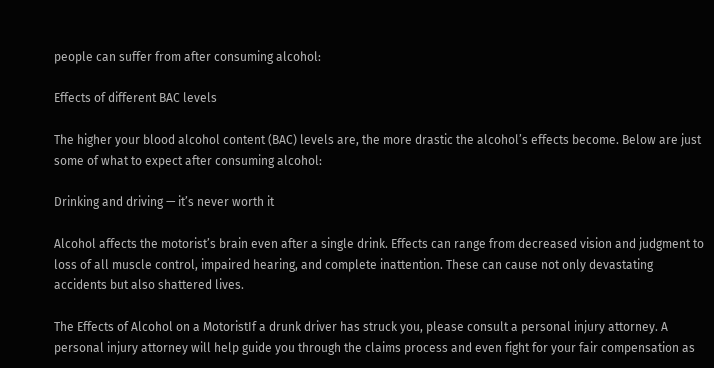people can suffer from after consuming alcohol:

Effects of different BAC levels

The higher your blood alcohol content (BAC) levels are, the more drastic the alcohol’s effects become. Below are just some of what to expect after consuming alcohol:

Drinking and driving — it’s never worth it

Alcohol affects the motorist’s brain even after a single drink. Effects can range from decreased vision and judgment to loss of all muscle control, impaired hearing, and complete inattention. These can cause not only devastating accidents but also shattered lives.

The Effects of Alcohol on a MotoristIf a drunk driver has struck you, please consult a personal injury attorney. A personal injury attorney will help guide you through the claims process and even fight for your fair compensation as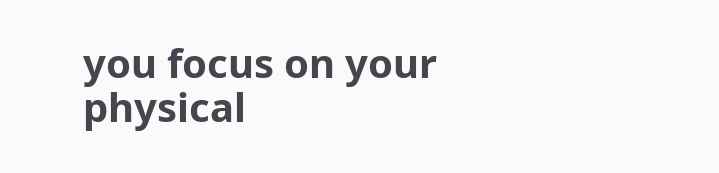you focus on your physical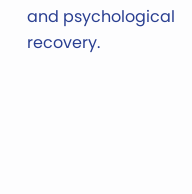and psychological recovery.